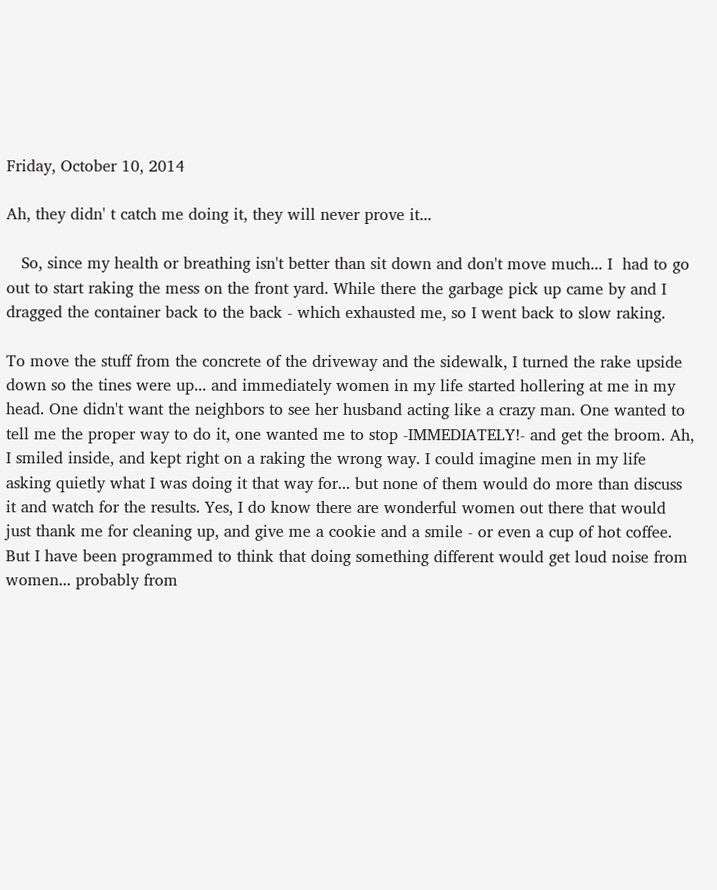Friday, October 10, 2014

Ah, they didn' t catch me doing it, they will never prove it...

   So, since my health or breathing isn't better than sit down and don't move much... I  had to go out to start raking the mess on the front yard. While there the garbage pick up came by and I dragged the container back to the back - which exhausted me, so I went back to slow raking.

To move the stuff from the concrete of the driveway and the sidewalk, I turned the rake upside down so the tines were up... and immediately women in my life started hollering at me in my head. One didn't want the neighbors to see her husband acting like a crazy man. One wanted to tell me the proper way to do it, one wanted me to stop -IMMEDIATELY!- and get the broom. Ah, I smiled inside, and kept right on a raking the wrong way. I could imagine men in my life asking quietly what I was doing it that way for... but none of them would do more than discuss it and watch for the results. Yes, I do know there are wonderful women out there that would just thank me for cleaning up, and give me a cookie and a smile - or even a cup of hot coffee. But I have been programmed to think that doing something different would get loud noise from women... probably from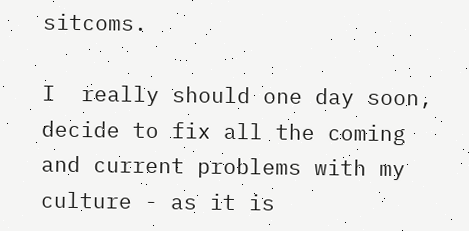sitcoms.

I  really should one day soon, decide to fix all the coming and current problems with my culture - as it is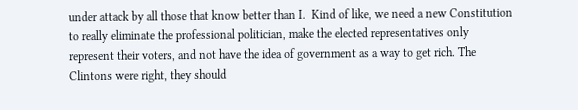under attack by all those that know better than I.  Kind of like, we need a new Constitution to really eliminate the professional politician, make the elected representatives only represent their voters, and not have the idea of government as a way to get rich. The Clintons were right, they should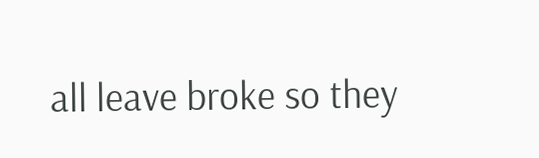all leave broke so they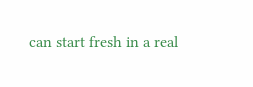can start fresh in a real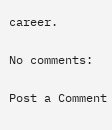career.

No comments:

Post a Comment